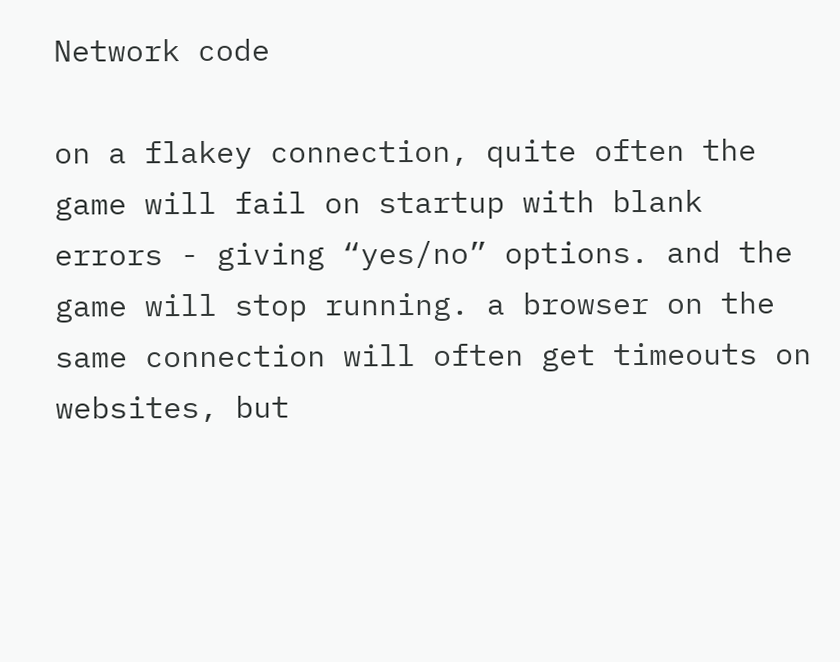Network code

on a flakey connection, quite often the game will fail on startup with blank errors - giving “yes/no” options. and the game will stop running. a browser on the same connection will often get timeouts on websites, but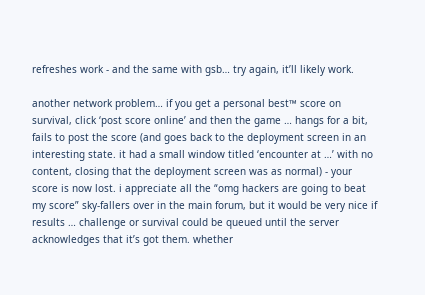refreshes work - and the same with gsb… try again, it’ll likely work.

another network problem… if you get a personal best™ score on survival, click ‘post score online’ and then the game … hangs for a bit, fails to post the score (and goes back to the deployment screen in an interesting state. it had a small window titled ‘encounter at …’ with no content, closing that the deployment screen was as normal) - your score is now lost. i appreciate all the “omg hackers are going to beat my score” sky-fallers over in the main forum, but it would be very nice if results … challenge or survival could be queued until the server acknowledges that it’s got them. whether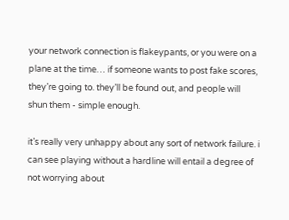your network connection is flakeypants, or you were on a plane at the time… if someone wants to post fake scores, they’re going to. they’ll be found out, and people will shun them - simple enough.

it’s really very unhappy about any sort of network failure. i can see playing without a hardline will entail a degree of not worrying about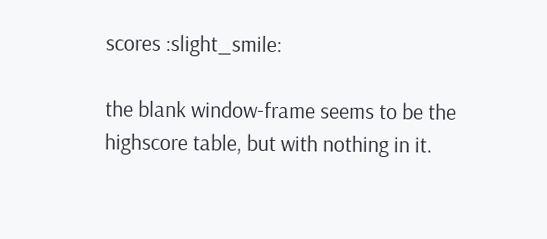scores :slight_smile:

the blank window-frame seems to be the highscore table, but with nothing in it.